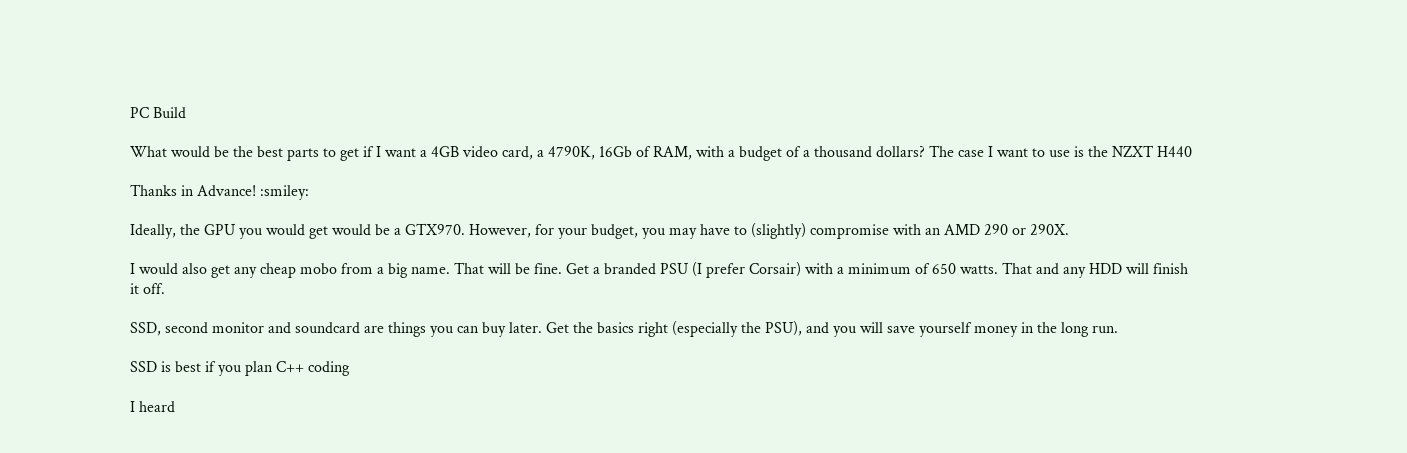PC Build

What would be the best parts to get if I want a 4GB video card, a 4790K, 16Gb of RAM, with a budget of a thousand dollars? The case I want to use is the NZXT H440

Thanks in Advance! :smiley:

Ideally, the GPU you would get would be a GTX970. However, for your budget, you may have to (slightly) compromise with an AMD 290 or 290X.

I would also get any cheap mobo from a big name. That will be fine. Get a branded PSU (I prefer Corsair) with a minimum of 650 watts. That and any HDD will finish it off.

SSD, second monitor and soundcard are things you can buy later. Get the basics right (especially the PSU), and you will save yourself money in the long run.

SSD is best if you plan C++ coding

I heard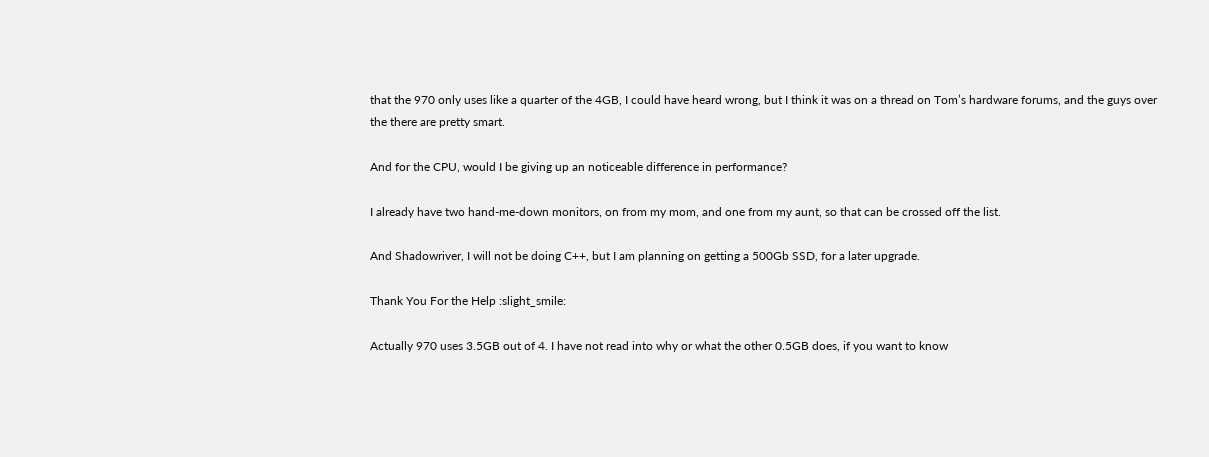that the 970 only uses like a quarter of the 4GB, I could have heard wrong, but I think it was on a thread on Tom’s hardware forums, and the guys over the there are pretty smart.

And for the CPU, would I be giving up an noticeable difference in performance?

I already have two hand-me-down monitors, on from my mom, and one from my aunt, so that can be crossed off the list.

And Shadowriver, I will not be doing C++, but I am planning on getting a 500Gb SSD, for a later upgrade.

Thank You For the Help :slight_smile:

Actually 970 uses 3.5GB out of 4. I have not read into why or what the other 0.5GB does, if you want to know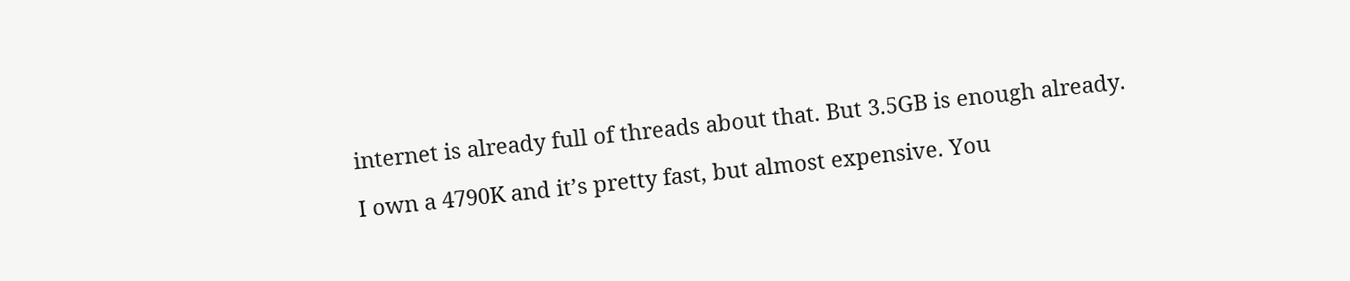internet is already full of threads about that. But 3.5GB is enough already.

I own a 4790K and it’s pretty fast, but almost expensive. You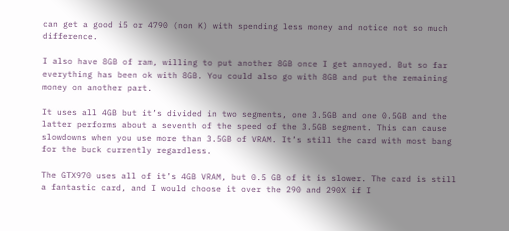can get a good i5 or 4790 (non K) with spending less money and notice not so much difference.

I also have 8GB of ram, willing to put another 8GB once I get annoyed. But so far everything has been ok with 8GB. You could also go with 8GB and put the remaining money on another part.

It uses all 4GB but it’s divided in two segments, one 3.5GB and one 0.5GB and the latter performs about a seventh of the speed of the 3.5GB segment. This can cause slowdowns when you use more than 3.5GB of VRAM. It’s still the card with most bang for the buck currently regardless.

The GTX970 uses all of it’s 4GB VRAM, but 0.5 GB of it is slower. The card is still a fantastic card, and I would choose it over the 290 and 290X if I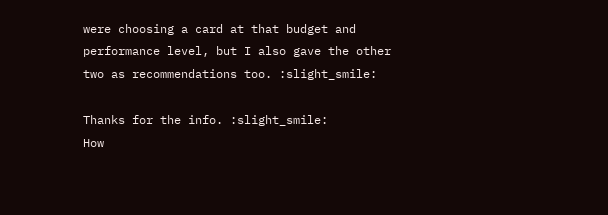were choosing a card at that budget and performance level, but I also gave the other two as recommendations too. :slight_smile:

Thanks for the info. :slight_smile:
How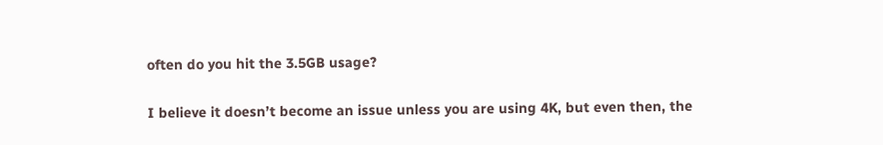often do you hit the 3.5GB usage?

I believe it doesn’t become an issue unless you are using 4K, but even then, the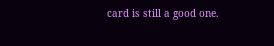card is still a good one.